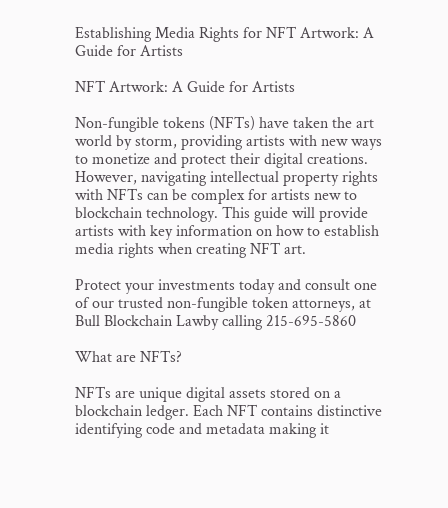Establishing Media Rights for NFT Artwork: A Guide for Artists

NFT Artwork: A Guide for Artists

Non-fungible tokens (NFTs) have taken the art world by storm, providing artists with new ways to monetize and protect their digital creations. However, navigating intellectual property rights with NFTs can be complex for artists new to blockchain technology. This guide will provide artists with key information on how to establish media rights when creating NFT art.

Protect your investments today and consult one of our trusted non-fungible token attorneys, at Bull Blockchain Lawby calling 215-695-5860

What are NFTs?

NFTs are unique digital assets stored on a blockchain ledger. Each NFT contains distinctive identifying code and metadata making it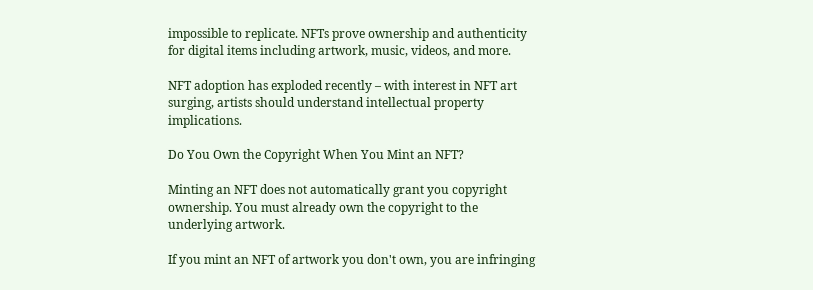impossible to replicate. NFTs prove ownership and authenticity for digital items including artwork, music, videos, and more.

NFT adoption has exploded recently – with interest in NFT art surging, artists should understand intellectual property implications.

Do You Own the Copyright When You Mint an NFT?

Minting an NFT does not automatically grant you copyright ownership. You must already own the copyright to the underlying artwork.

If you mint an NFT of artwork you don't own, you are infringing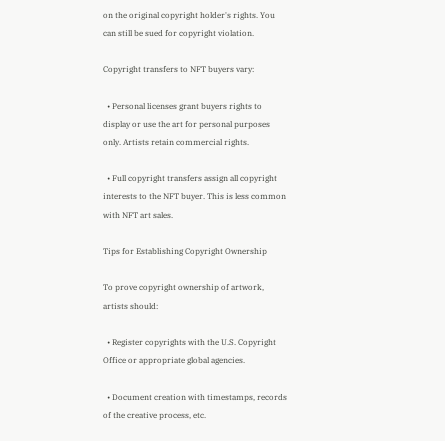on the original copyright holder's rights. You can still be sued for copyright violation.

Copyright transfers to NFT buyers vary:

  • Personal licenses grant buyers rights to display or use the art for personal purposes only. Artists retain commercial rights.

  • Full copyright transfers assign all copyright interests to the NFT buyer. This is less common with NFT art sales.

Tips for Establishing Copyright Ownership

To prove copyright ownership of artwork, artists should:

  • Register copyrights with the U.S. Copyright Office or appropriate global agencies.

  • Document creation with timestamps, records of the creative process, etc.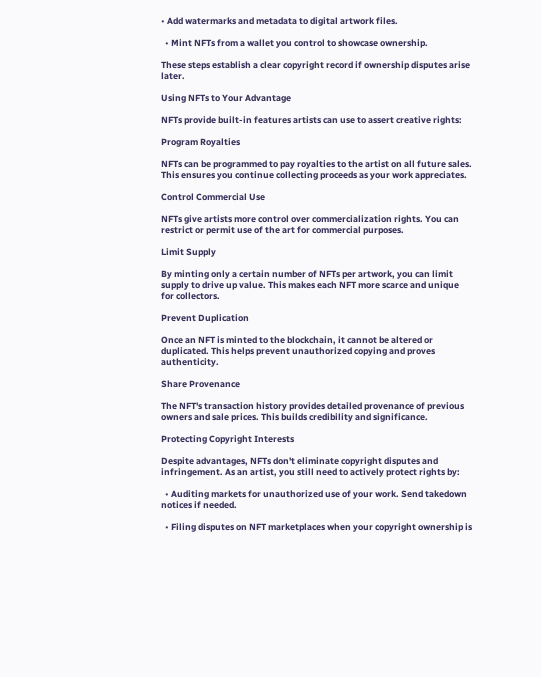• Add watermarks and metadata to digital artwork files.

  • Mint NFTs from a wallet you control to showcase ownership.

These steps establish a clear copyright record if ownership disputes arise later.

Using NFTs to Your Advantage

NFTs provide built-in features artists can use to assert creative rights:

Program Royalties

NFTs can be programmed to pay royalties to the artist on all future sales. This ensures you continue collecting proceeds as your work appreciates.

Control Commercial Use

NFTs give artists more control over commercialization rights. You can restrict or permit use of the art for commercial purposes.

Limit Supply

By minting only a certain number of NFTs per artwork, you can limit supply to drive up value. This makes each NFT more scarce and unique for collectors.

Prevent Duplication

Once an NFT is minted to the blockchain, it cannot be altered or duplicated. This helps prevent unauthorized copying and proves authenticity.

Share Provenance

The NFT's transaction history provides detailed provenance of previous owners and sale prices. This builds credibility and significance.

Protecting Copyright Interests

Despite advantages, NFTs don't eliminate copyright disputes and infringement. As an artist, you still need to actively protect rights by:

  • Auditing markets for unauthorized use of your work. Send takedown notices if needed.

  • Filing disputes on NFT marketplaces when your copyright ownership is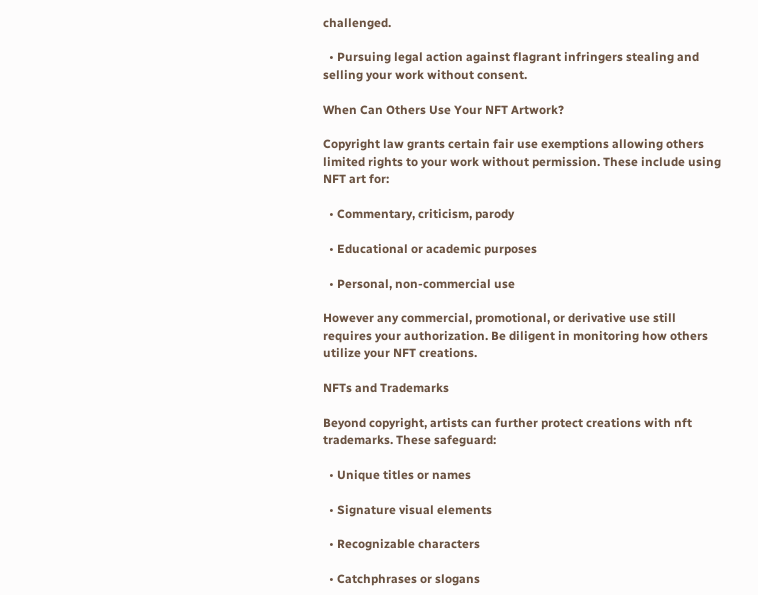challenged.

  • Pursuing legal action against flagrant infringers stealing and selling your work without consent.

When Can Others Use Your NFT Artwork?

Copyright law grants certain fair use exemptions allowing others limited rights to your work without permission. These include using NFT art for:

  • Commentary, criticism, parody

  • Educational or academic purposes

  • Personal, non-commercial use

However any commercial, promotional, or derivative use still requires your authorization. Be diligent in monitoring how others utilize your NFT creations.

NFTs and Trademarks

Beyond copyright, artists can further protect creations with nft trademarks. These safeguard:

  • Unique titles or names

  • Signature visual elements

  • Recognizable characters

  • Catchphrases or slogans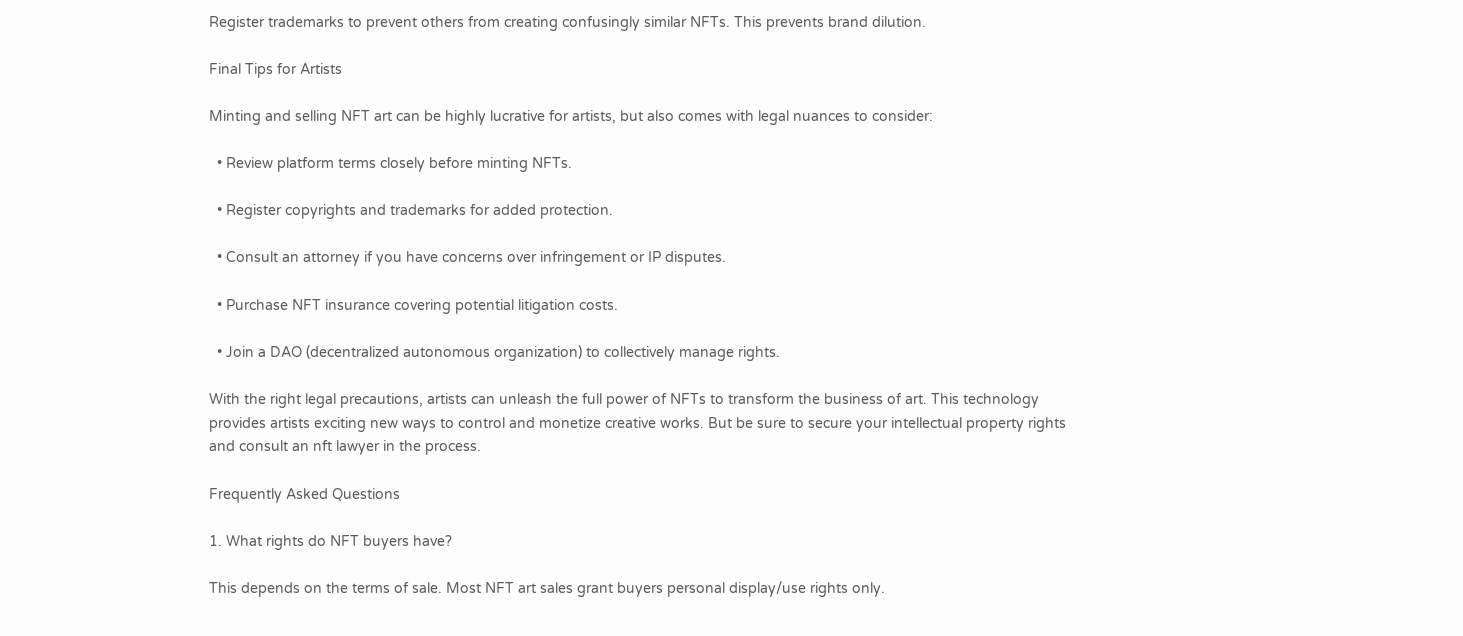Register trademarks to prevent others from creating confusingly similar NFTs. This prevents brand dilution.

Final Tips for Artists

Minting and selling NFT art can be highly lucrative for artists, but also comes with legal nuances to consider:

  • Review platform terms closely before minting NFTs.

  • Register copyrights and trademarks for added protection.

  • Consult an attorney if you have concerns over infringement or IP disputes.

  • Purchase NFT insurance covering potential litigation costs.

  • Join a DAO (decentralized autonomous organization) to collectively manage rights.

With the right legal precautions, artists can unleash the full power of NFTs to transform the business of art. This technology provides artists exciting new ways to control and monetize creative works. But be sure to secure your intellectual property rights and consult an nft lawyer in the process.

Frequently Asked Questions

1. What rights do NFT buyers have?

This depends on the terms of sale. Most NFT art sales grant buyers personal display/use rights only.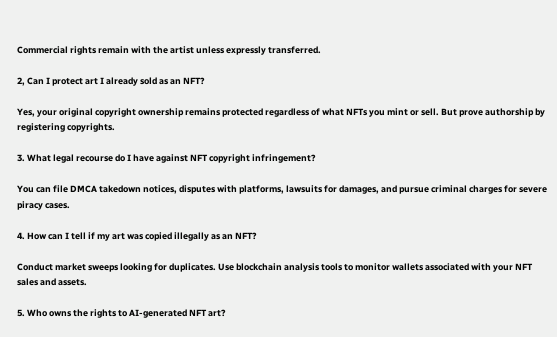Commercial rights remain with the artist unless expressly transferred.

2, Can I protect art I already sold as an NFT?

Yes, your original copyright ownership remains protected regardless of what NFTs you mint or sell. But prove authorship by registering copyrights.

3. What legal recourse do I have against NFT copyright infringement?

You can file DMCA takedown notices, disputes with platforms, lawsuits for damages, and pursue criminal charges for severe piracy cases.

4. How can I tell if my art was copied illegally as an NFT?

Conduct market sweeps looking for duplicates. Use blockchain analysis tools to monitor wallets associated with your NFT sales and assets.

5. Who owns the rights to AI-generated NFT art?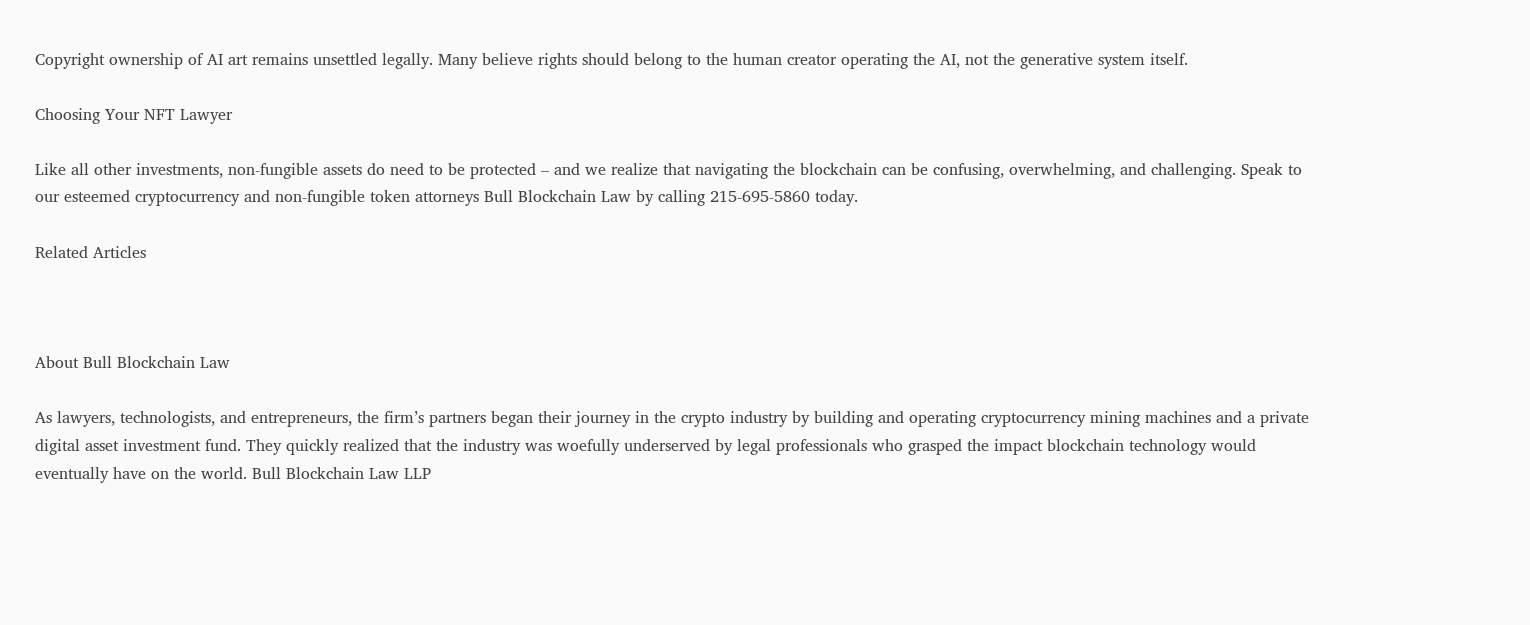Copyright ownership of AI art remains unsettled legally. Many believe rights should belong to the human creator operating the AI, not the generative system itself.

Choosing Your NFT Lawyer

Like all other investments, non-fungible assets do need to be protected – and we realize that navigating the blockchain can be confusing, overwhelming, and challenging. Speak to our esteemed cryptocurrency and non-fungible token attorneys Bull Blockchain Law by calling 215-695-5860 today.

Related Articles



About Bull Blockchain Law

As lawyers, technologists, and entrepreneurs, the firm’s partners began their journey in the crypto industry by building and operating cryptocurrency mining machines and a private digital asset investment fund. They quickly realized that the industry was woefully underserved by legal professionals who grasped the impact blockchain technology would eventually have on the world. Bull Blockchain Law LLP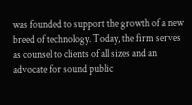was founded to support the growth of a new breed of technology. Today, the firm serves as counsel to clients of all sizes and an advocate for sound public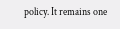policy. It remains one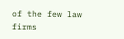of the few law firms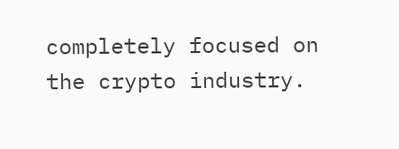completely focused on the crypto industry.